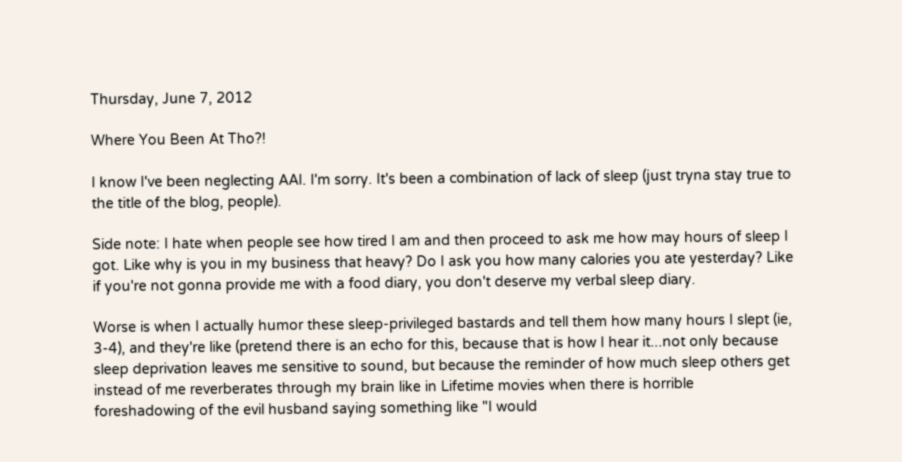Thursday, June 7, 2012

Where You Been At Tho?!

I know I've been neglecting AAI. I'm sorry. It's been a combination of lack of sleep (just tryna stay true to the title of the blog, people).

Side note: I hate when people see how tired I am and then proceed to ask me how may hours of sleep I got. Like why is you in my business that heavy? Do I ask you how many calories you ate yesterday? Like if you're not gonna provide me with a food diary, you don't deserve my verbal sleep diary.

Worse is when I actually humor these sleep-privileged bastards and tell them how many hours I slept (ie, 3-4), and they're like (pretend there is an echo for this, because that is how I hear it...not only because sleep deprivation leaves me sensitive to sound, but because the reminder of how much sleep others get instead of me reverberates through my brain like in Lifetime movies when there is horrible foreshadowing of the evil husband saying something like "I would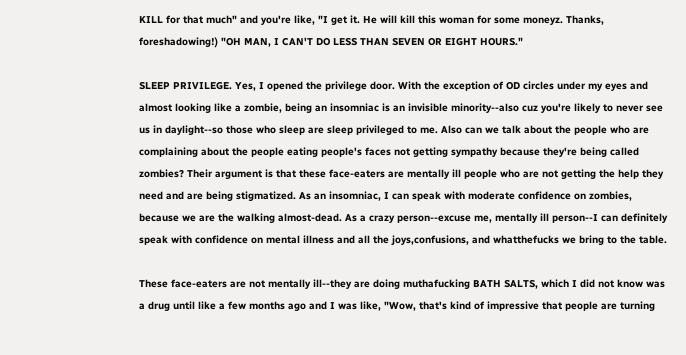KILL for that much" and you're like, "I get it. He will kill this woman for some moneyz. Thanks, foreshadowing!) "OH MAN, I CAN'T DO LESS THAN SEVEN OR EIGHT HOURS."

SLEEP PRIVILEGE. Yes, I opened the privilege door. With the exception of OD circles under my eyes and almost looking like a zombie, being an insomniac is an invisible minority--also cuz you're likely to never see us in daylight--so those who sleep are sleep privileged to me. Also can we talk about the people who are complaining about the people eating people's faces not getting sympathy because they're being called zombies? Their argument is that these face-eaters are mentally ill people who are not getting the help they need and are being stigmatized. As an insomniac, I can speak with moderate confidence on zombies, because we are the walking almost-dead. As a crazy person--excuse me, mentally ill person--I can definitely speak with confidence on mental illness and all the joys,confusions, and whatthefucks we bring to the table.

These face-eaters are not mentally ill--they are doing muthafucking BATH SALTS, which I did not know was a drug until like a few months ago and I was like, "Wow, that's kind of impressive that people are turning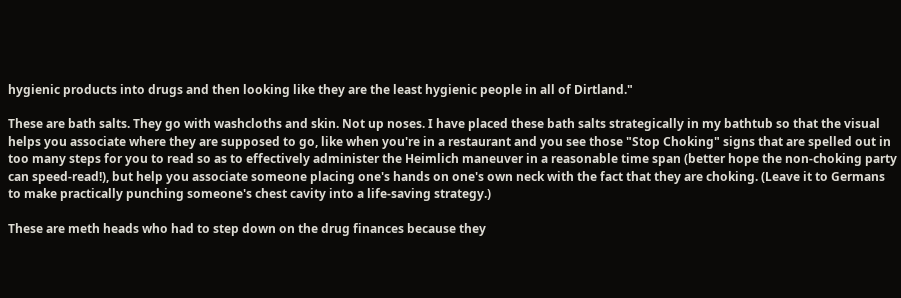hygienic products into drugs and then looking like they are the least hygienic people in all of Dirtland."

These are bath salts. They go with washcloths and skin. Not up noses. I have placed these bath salts strategically in my bathtub so that the visual helps you associate where they are supposed to go, like when you're in a restaurant and you see those "Stop Choking" signs that are spelled out in too many steps for you to read so as to effectively administer the Heimlich maneuver in a reasonable time span (better hope the non-choking party can speed-read!), but help you associate someone placing one's hands on one's own neck with the fact that they are choking. (Leave it to Germans to make practically punching someone's chest cavity into a life-saving strategy.)

These are meth heads who had to step down on the drug finances because they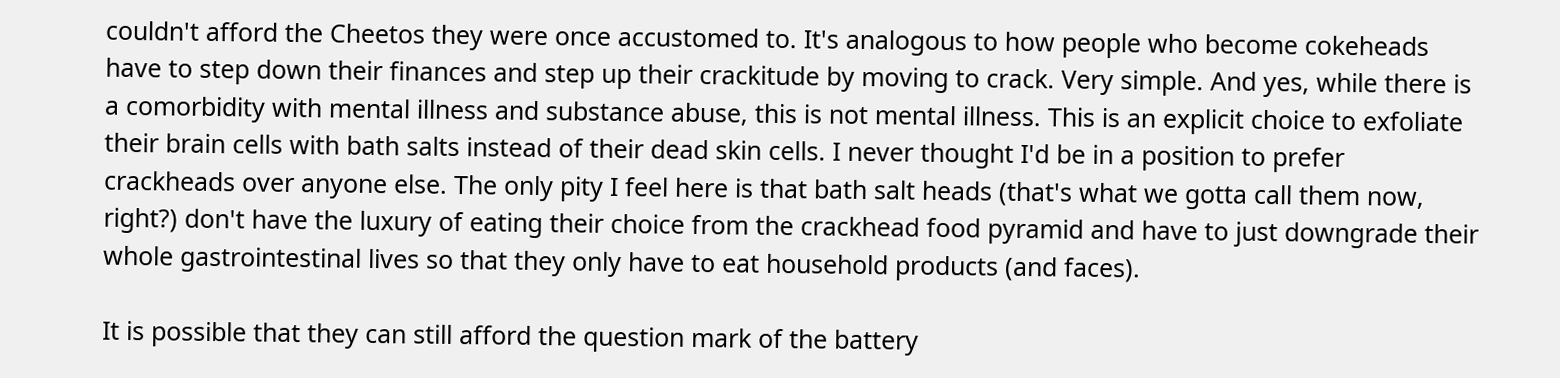couldn't afford the Cheetos they were once accustomed to. It's analogous to how people who become cokeheads have to step down their finances and step up their crackitude by moving to crack. Very simple. And yes, while there is a comorbidity with mental illness and substance abuse, this is not mental illness. This is an explicit choice to exfoliate their brain cells with bath salts instead of their dead skin cells. I never thought I'd be in a position to prefer crackheads over anyone else. The only pity I feel here is that bath salt heads (that's what we gotta call them now, right?) don't have the luxury of eating their choice from the crackhead food pyramid and have to just downgrade their whole gastrointestinal lives so that they only have to eat household products (and faces).

It is possible that they can still afford the question mark of the battery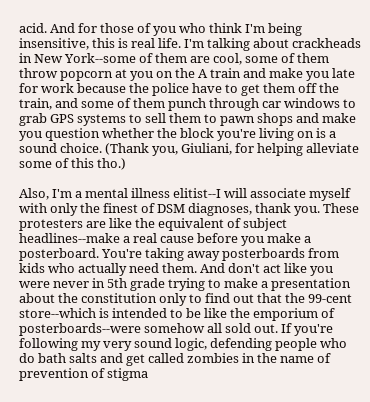acid. And for those of you who think I'm being insensitive, this is real life. I'm talking about crackheads in New York--some of them are cool, some of them throw popcorn at you on the A train and make you late for work because the police have to get them off the train, and some of them punch through car windows to grab GPS systems to sell them to pawn shops and make you question whether the block you're living on is a sound choice. (Thank you, Giuliani, for helping alleviate some of this tho.)

Also, I'm a mental illness elitist--I will associate myself with only the finest of DSM diagnoses, thank you. These protesters are like the equivalent of subject headlines--make a real cause before you make a posterboard. You're taking away posterboards from kids who actually need them. And don't act like you were never in 5th grade trying to make a presentation about the constitution only to find out that the 99-cent store--which is intended to be like the emporium of posterboards--were somehow all sold out. If you're following my very sound logic, defending people who do bath salts and get called zombies in the name of prevention of stigma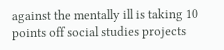against the mentally ill is taking 10 points off social studies projects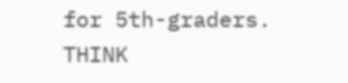for 5th-graders. THINK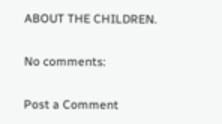ABOUT THE CHILDREN.

No comments:

Post a Comment